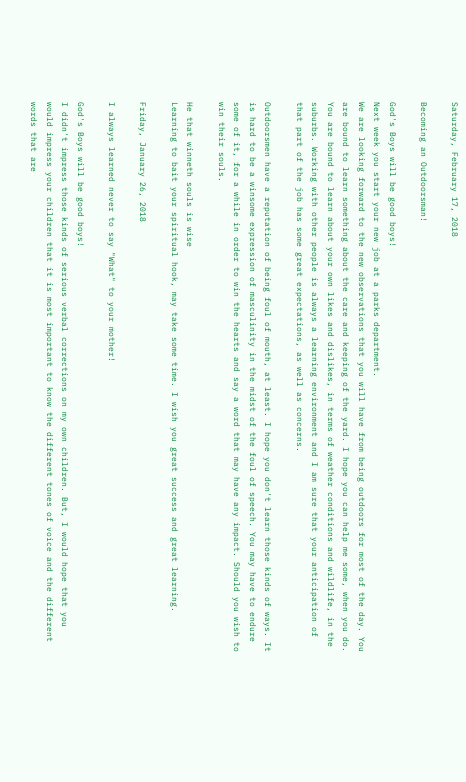Saturday, February 17, 2018

Becoming an Outdoorsman!

God's Boys will be good boys!
Next week you start your new job at a parks department.
We are looking forward to the new observations that you will have from being outdoors for most of the day. You are bound to learn something about the care and keeping of the yard. I hope you can help me some, when you do. You are bound to learn about your own likes and dislikes, in terms of weather conditions and wildlife, in the suburbs. Working with other people is always a learning environment and I am sure that your anticipation of that part of the job has some great expectations, as well as concerns.

Outdoorsmen have a reputation of being foul of mouth, at least. I hope you don't learn those kinds of ways. It is hard to be a winsome expression of masculinity in the midst of the foul of speech. You may have to endure some of it, for a while in order to win the hearts and say a word that may have any impact. Should you wish to win their souls.

He that winneth souls is wise
Learning to bait your spiritual hook, may take some time. I wish you great success and great learning.

Friday, January 26, 2018

I always learned never to say "What" to your mother!

God's Boys will be good boys!
I didn't impress those kinds of serious verbal corrections on my own children. But, I would hope that you would impress your children that it is most important to know the different tones of voice and the different words that are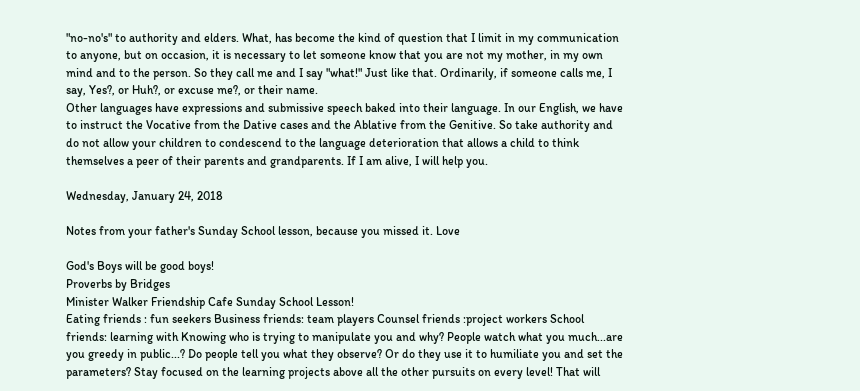"no-no's" to authority and elders. What, has become the kind of question that I limit in my communication to anyone, but on occasion, it is necessary to let someone know that you are not my mother, in my own mind and to the person. So they call me and I say "what!" Just like that. Ordinarily, if someone calls me, I say, Yes?, or Huh?, or excuse me?, or their name.
Other languages have expressions and submissive speech baked into their language. In our English, we have to instruct the Vocative from the Dative cases and the Ablative from the Genitive. So take authority and do not allow your children to condescend to the language deterioration that allows a child to think themselves a peer of their parents and grandparents. If I am alive, I will help you.

Wednesday, January 24, 2018

Notes from your father's Sunday School lesson, because you missed it. Love

God's Boys will be good boys!
Proverbs by Bridges
Minister Walker Friendship Cafe Sunday School Lesson!
Eating friends : fun seekers Business friends: team players Counsel friends :project workers School friends: learning with Knowing who is trying to manipulate you and why? People watch what you much...are you greedy in public...? Do people tell you what they observe? Or do they use it to humiliate you and set the parameters? Stay focused on the learning projects above all the other pursuits on every level! That will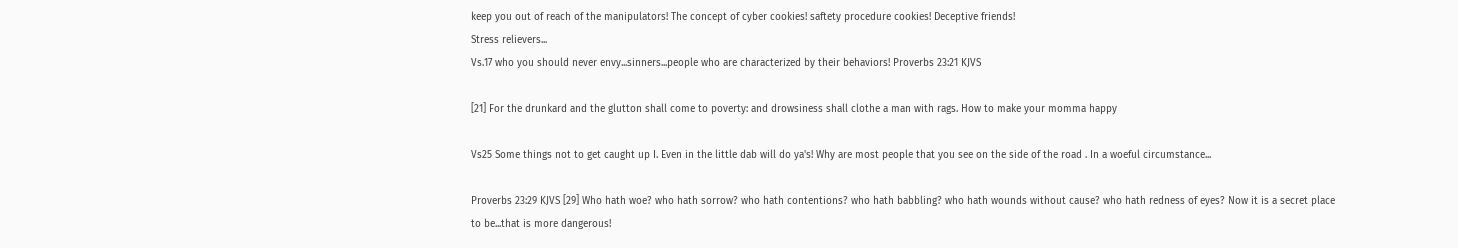keep you out of reach of the manipulators! The concept of cyber cookies! saftety procedure cookies! Deceptive friends!
Stress relievers...
Vs.17 who you should never envy...sinners...people who are characterized by their behaviors! Proverbs 23:21 KJVS

[21] For the drunkard and the glutton shall come to poverty: and drowsiness shall clothe a man with rags. How to make your momma happy

Vs25 Some things not to get caught up I. Even in the little dab will do ya's! Why are most people that you see on the side of the road . In a woeful circumstance...

Proverbs 23:29 KJVS [29] Who hath woe? who hath sorrow? who hath contentions? who hath babbling? who hath wounds without cause? who hath redness of eyes? Now it is a secret place to be...that is more dangerous!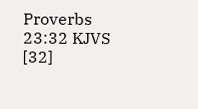Proverbs 23:32 KJVS [32]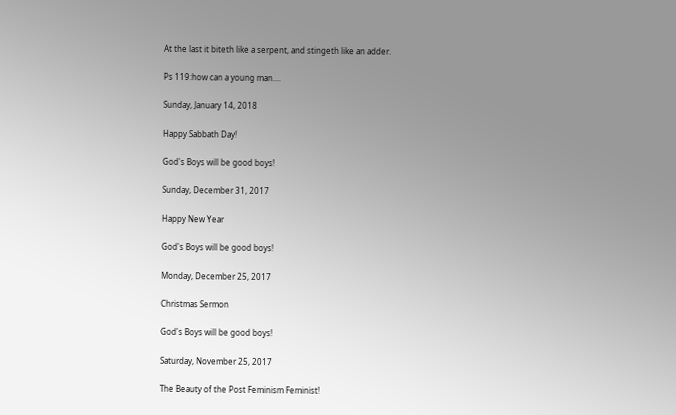At the last it biteth like a serpent, and stingeth like an adder.

Ps 119:how can a young man....

Sunday, January 14, 2018

Happy Sabbath Day!

God's Boys will be good boys!

Sunday, December 31, 2017

Happy New Year

God's Boys will be good boys!

Monday, December 25, 2017

Christmas Sermon

God's Boys will be good boys!

Saturday, November 25, 2017

The Beauty of the Post Feminism Feminist!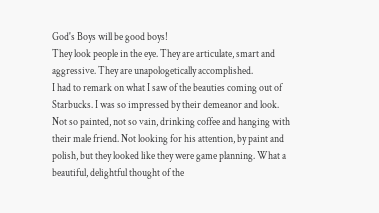God's Boys will be good boys!
They look people in the eye. They are articulate, smart and aggressive. They are unapologetically accomplished.
I had to remark on what I saw of the beauties coming out of Starbucks. I was so impressed by their demeanor and look. Not so painted, not so vain, drinking coffee and hanging with their male friend. Not looking for his attention, by paint and polish, but they looked like they were game planning. What a beautiful, delightful thought of the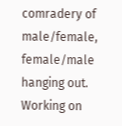comradery of male/female, female/male hanging out. Working on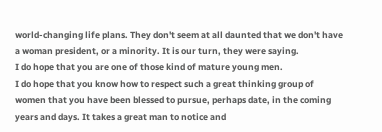world-changing life plans. They don't seem at all daunted that we don't have a woman president, or a minority. It is our turn, they were saying.
I do hope that you are one of those kind of mature young men.
I do hope that you know how to respect such a great thinking group of women that you have been blessed to pursue, perhaps date, in the coming years and days. It takes a great man to notice and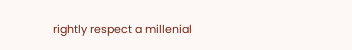rightly respect a millenial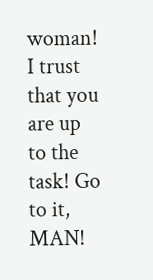woman!
I trust that you are up to the task! Go to it, MAN!